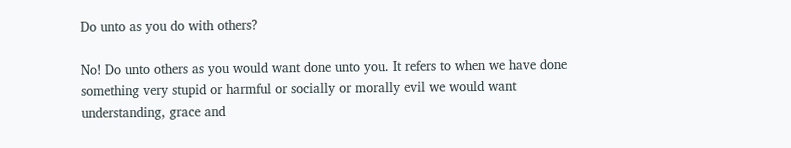Do unto as you do with others?

No! Do unto others as you would want done unto you. It refers to when we have done something very stupid or harmful or socially or morally evil we would want understanding, grace and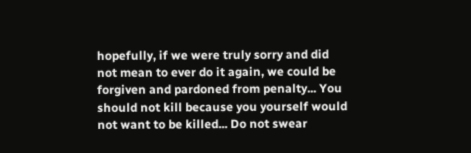hopefully, if we were truly sorry and did not mean to ever do it again, we could be forgiven and pardoned from penalty... You should not kill because you yourself would not want to be killed... Do not swear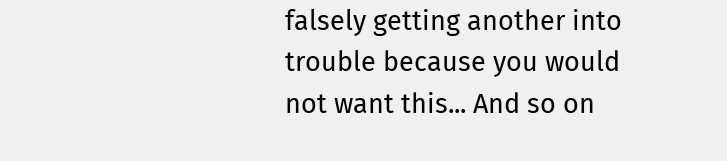falsely getting another into trouble because you would not want this... And so on